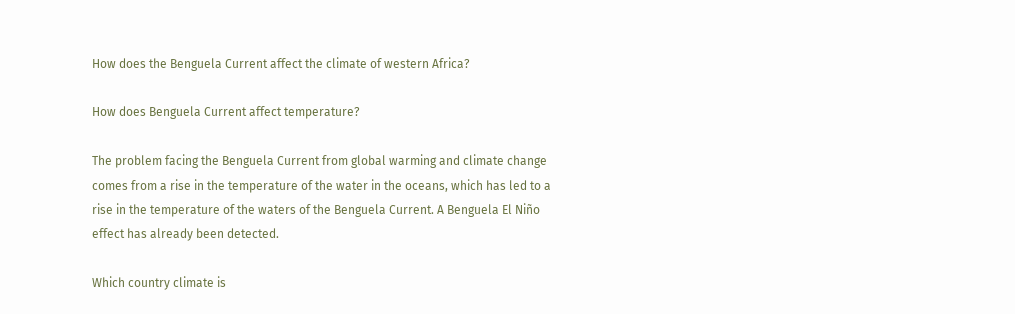How does the Benguela Current affect the climate of western Africa?

How does Benguela Current affect temperature?

The problem facing the Benguela Current from global warming and climate change comes from a rise in the temperature of the water in the oceans, which has led to a rise in the temperature of the waters of the Benguela Current. A Benguela El Niño effect has already been detected.

Which country climate is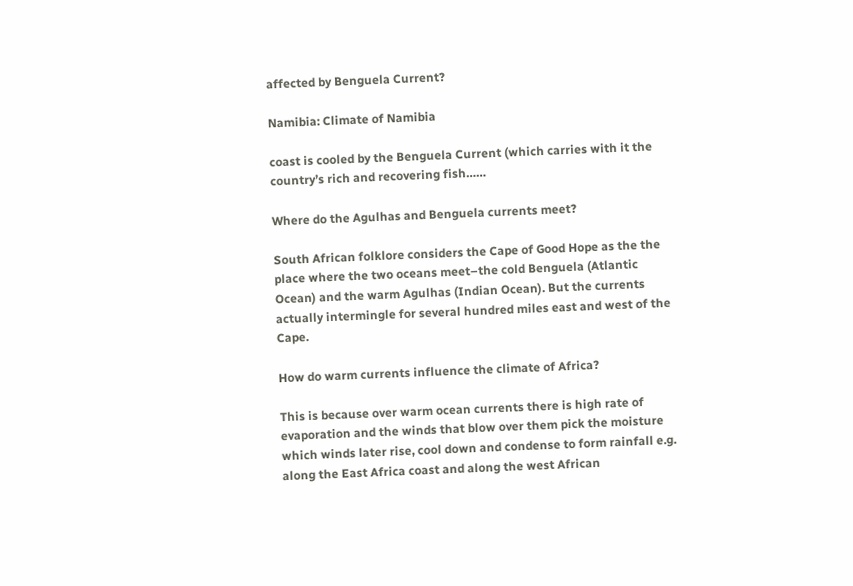affected by Benguela Current?

Namibia: Climate of Namibia

coast is cooled by the Benguela Current (which carries with it the country’s rich and recovering fish……

Where do the Agulhas and Benguela currents meet?

South African folklore considers the Cape of Good Hope as the the place where the two oceans meet–the cold Benguela (Atlantic Ocean) and the warm Agulhas (Indian Ocean). But the currents actually intermingle for several hundred miles east and west of the Cape.

How do warm currents influence the climate of Africa?

This is because over warm ocean currents there is high rate of evaporation and the winds that blow over them pick the moisture which winds later rise, cool down and condense to form rainfall e.g. along the East Africa coast and along the west African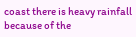coast there is heavy rainfall because of the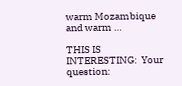warm Mozambique and warm …

THIS IS INTERESTING:  Your question: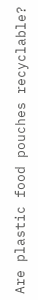Are plastic food pouches recyclable?